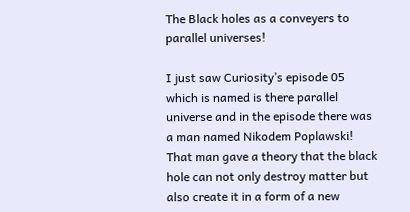The Black holes as a conveyers to parallel universes!

I just saw Curiosity’s episode 05 which is named is there parallel universe and in the episode there was a man named Nikodem Poplawski! That man gave a theory that the black hole can not only destroy matter but also create it in a form of a new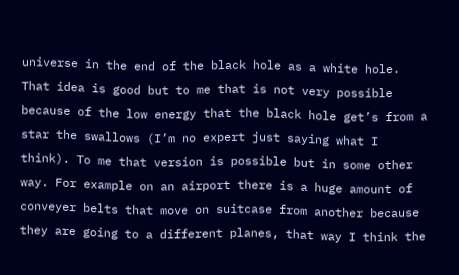universe in the end of the black hole as a white hole. That idea is good but to me that is not very possible because of the low energy that the black hole get’s from a star the swallows (I’m no expert just saying what I think). To me that version is possible but in some other way. For example on an airport there is a huge amount of conveyer belts that move on suitcase from another because they are going to a different planes, that way I think the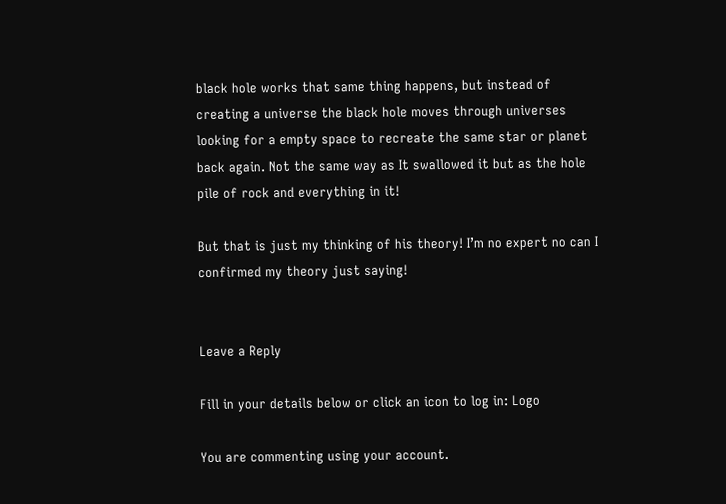black hole works that same thing happens, but instead of creating a universe the black hole moves through universes looking for a empty space to recreate the same star or planet back again. Not the same way as It swallowed it but as the hole pile of rock and everything in it!

But that is just my thinking of his theory! I’m no expert no can I confirmed my theory just saying!


Leave a Reply

Fill in your details below or click an icon to log in: Logo

You are commenting using your account.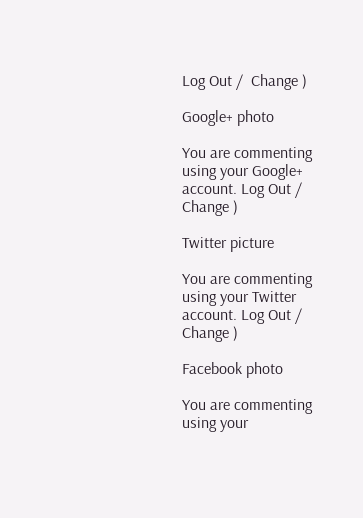Log Out /  Change )

Google+ photo

You are commenting using your Google+ account. Log Out /  Change )

Twitter picture

You are commenting using your Twitter account. Log Out /  Change )

Facebook photo

You are commenting using your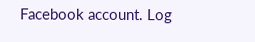Facebook account. Log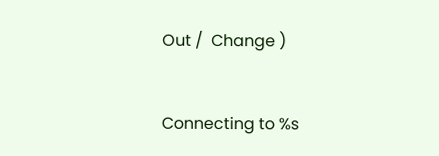Out /  Change )


Connecting to %s